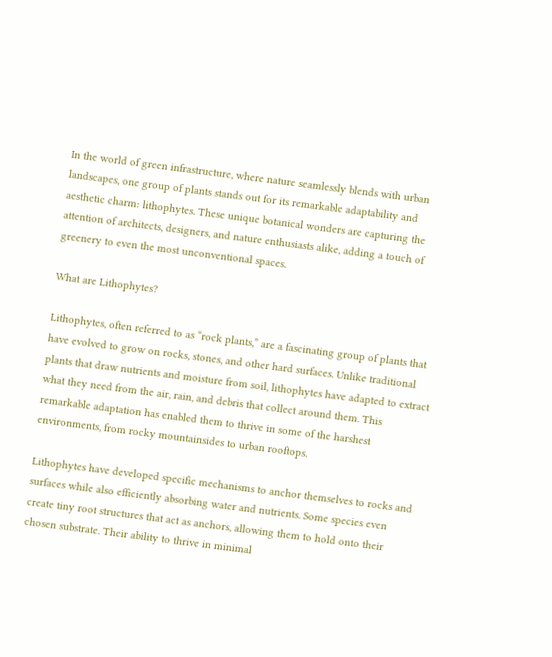In the world of green infrastructure, where nature seamlessly blends with urban landscapes, one group of plants stands out for its remarkable adaptability and aesthetic charm: lithophytes. These unique botanical wonders are capturing the attention of architects, designers, and nature enthusiasts alike, adding a touch of greenery to even the most unconventional spaces.

What are Lithophytes?

Lithophytes, often referred to as “rock plants,” are a fascinating group of plants that have evolved to grow on rocks, stones, and other hard surfaces. Unlike traditional plants that draw nutrients and moisture from soil, lithophytes have adapted to extract what they need from the air, rain, and debris that collect around them. This remarkable adaptation has enabled them to thrive in some of the harshest environments, from rocky mountainsides to urban rooftops.

Lithophytes have developed specific mechanisms to anchor themselves to rocks and surfaces while also efficiently absorbing water and nutrients. Some species even create tiny root structures that act as anchors, allowing them to hold onto their chosen substrate. Their ability to thrive in minimal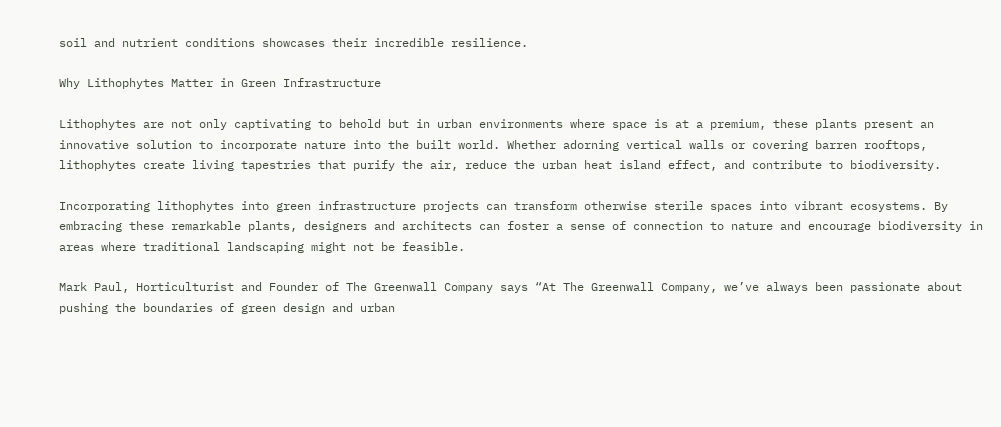soil and nutrient conditions showcases their incredible resilience.

Why Lithophytes Matter in Green Infrastructure

Lithophytes are not only captivating to behold but in urban environments where space is at a premium, these plants present an innovative solution to incorporate nature into the built world. Whether adorning vertical walls or covering barren rooftops, lithophytes create living tapestries that purify the air, reduce the urban heat island effect, and contribute to biodiversity.

Incorporating lithophytes into green infrastructure projects can transform otherwise sterile spaces into vibrant ecosystems. By embracing these remarkable plants, designers and architects can foster a sense of connection to nature and encourage biodiversity in areas where traditional landscaping might not be feasible.

Mark Paul, Horticulturist and Founder of The Greenwall Company says “At The Greenwall Company, we’ve always been passionate about pushing the boundaries of green design and urban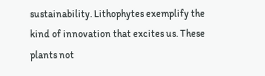sustainability. Lithophytes exemplify the kind of innovation that excites us. These plants not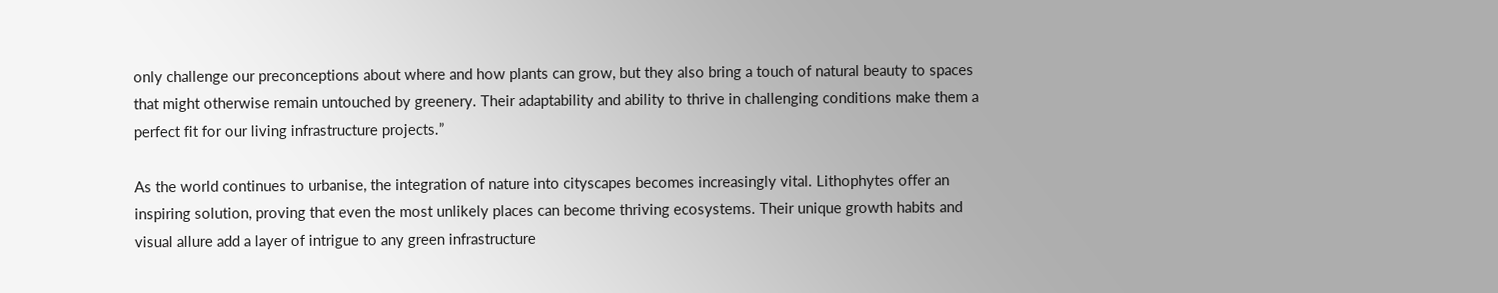only challenge our preconceptions about where and how plants can grow, but they also bring a touch of natural beauty to spaces that might otherwise remain untouched by greenery. Their adaptability and ability to thrive in challenging conditions make them a perfect fit for our living infrastructure projects.”

As the world continues to urbanise, the integration of nature into cityscapes becomes increasingly vital. Lithophytes offer an inspiring solution, proving that even the most unlikely places can become thriving ecosystems. Their unique growth habits and visual allure add a layer of intrigue to any green infrastructure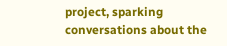project, sparking conversations about the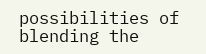possibilities of blending the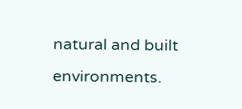natural and built environments.